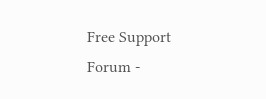Free Support Forum -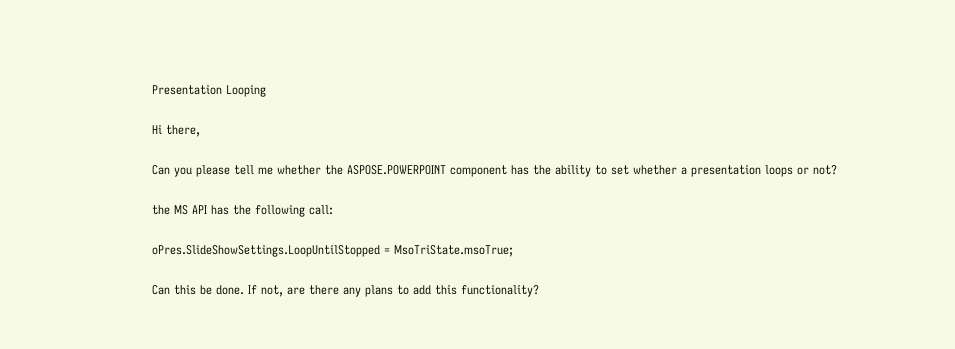Presentation Looping

Hi there,

Can you please tell me whether the ASPOSE.POWERPOINT component has the ability to set whether a presentation loops or not?

the MS API has the following call:

oPres.SlideShowSettings.LoopUntilStopped = MsoTriState.msoTrue;

Can this be done. If not, are there any plans to add this functionality?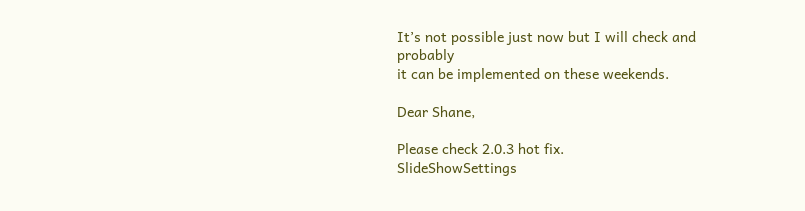It’s not possible just now but I will check and probably
it can be implemented on these weekends.

Dear Shane,

Please check 2.0.3 hot fix.
SlideShowSettings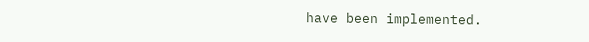have been implemented.